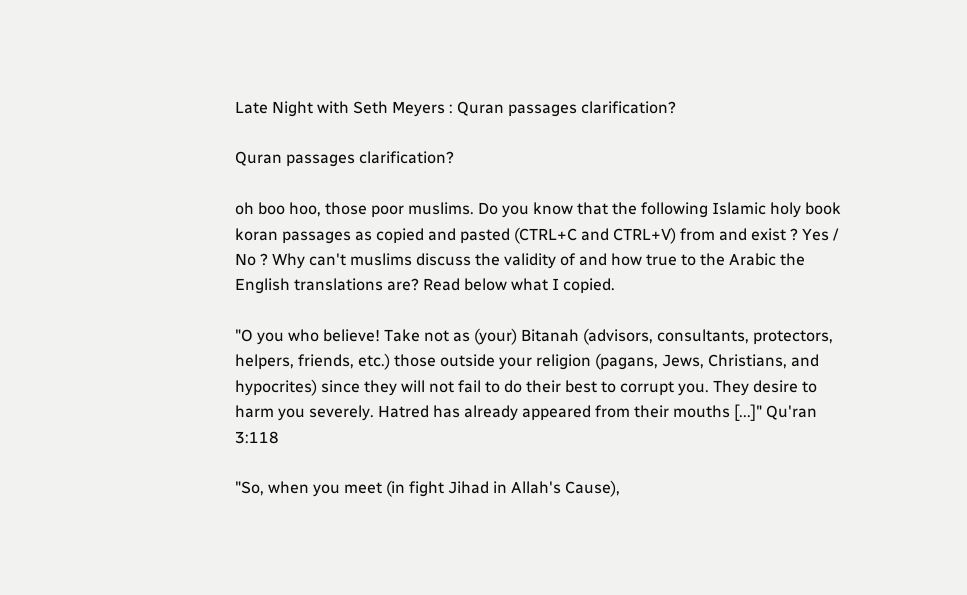Late Night with Seth Meyers : Quran passages clarification?

Quran passages clarification?

oh boo hoo, those poor muslims. Do you know that the following Islamic holy book koran passages as copied and pasted (CTRL+C and CTRL+V) from and exist ? Yes / No ? Why can't muslims discuss the validity of and how true to the Arabic the English translations are? Read below what I copied.

"O you who believe! Take not as (your) Bitanah (advisors, consultants, protectors, helpers, friends, etc.) those outside your religion (pagans, Jews, Christians, and hypocrites) since they will not fail to do their best to corrupt you. They desire to harm you severely. Hatred has already appeared from their mouths [...]" Qu'ran 3:118

"So, when you meet (in fight Jihad in Allah's Cause),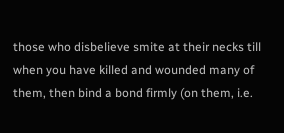those who disbelieve smite at their necks till when you have killed and wounded many of them, then bind a bond firmly (on them, i.e.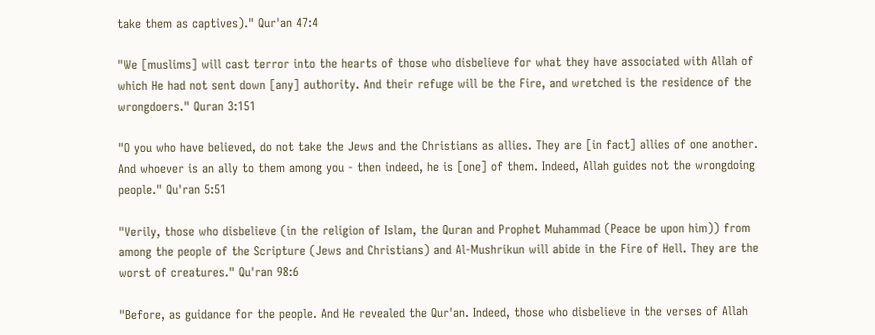take them as captives)." Qur'an 47:4

"We [muslims] will cast terror into the hearts of those who disbelieve for what they have associated with Allah of which He had not sent down [any] authority. And their refuge will be the Fire, and wretched is the residence of the wrongdoers." Quran 3:151

"O you who have believed, do not take the Jews and the Christians as allies. They are [in fact] allies of one another. And whoever is an ally to them among you - then indeed, he is [one] of them. Indeed, Allah guides not the wrongdoing people." Qu'ran 5:51

"Verily, those who disbelieve (in the religion of Islam, the Quran and Prophet Muhammad (Peace be upon him)) from among the people of the Scripture (Jews and Christians) and Al-Mushrikun will abide in the Fire of Hell. They are the worst of creatures." Qu'ran 98:6

"Before, as guidance for the people. And He revealed the Qur'an. Indeed, those who disbelieve in the verses of Allah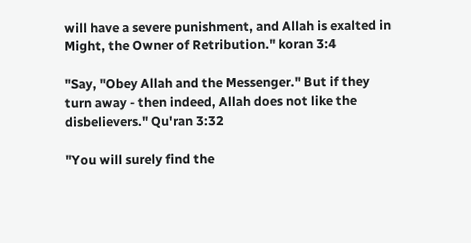will have a severe punishment, and Allah is exalted in Might, the Owner of Retribution." koran 3:4

"Say, "Obey Allah and the Messenger." But if they turn away - then indeed, Allah does not like the disbelievers." Qu'ran 3:32

"You will surely find the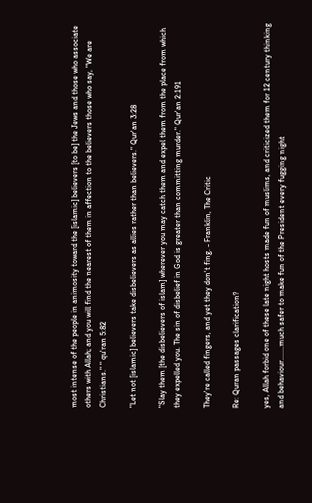most intense of the people in animosity toward the [islamic] believers [to be] the Jews and those who associate others with Allah; and you will find the nearest of them in affection to the believers those who say, "We are Christians." " qu'ran 5:82

"Let not [islamic] believers take disbelievers as allies rather than believers." Qur'an 3:28

"Slay them [the disbelievers of islam] wherever you may catch them and expel them from the place from which they expelled you. The sin of disbelief in God is greater than committing murder." Qur'an 2:191

They're called fingers, and yet they don't fing. - Franklin, The Critic

Re: Quran passages clarification?

yes, Allah forbid one of these late night hosts made fun of muslims, and criticized them for 12 century thinking and behaviour.......much safer to make fun of the President every fugging night